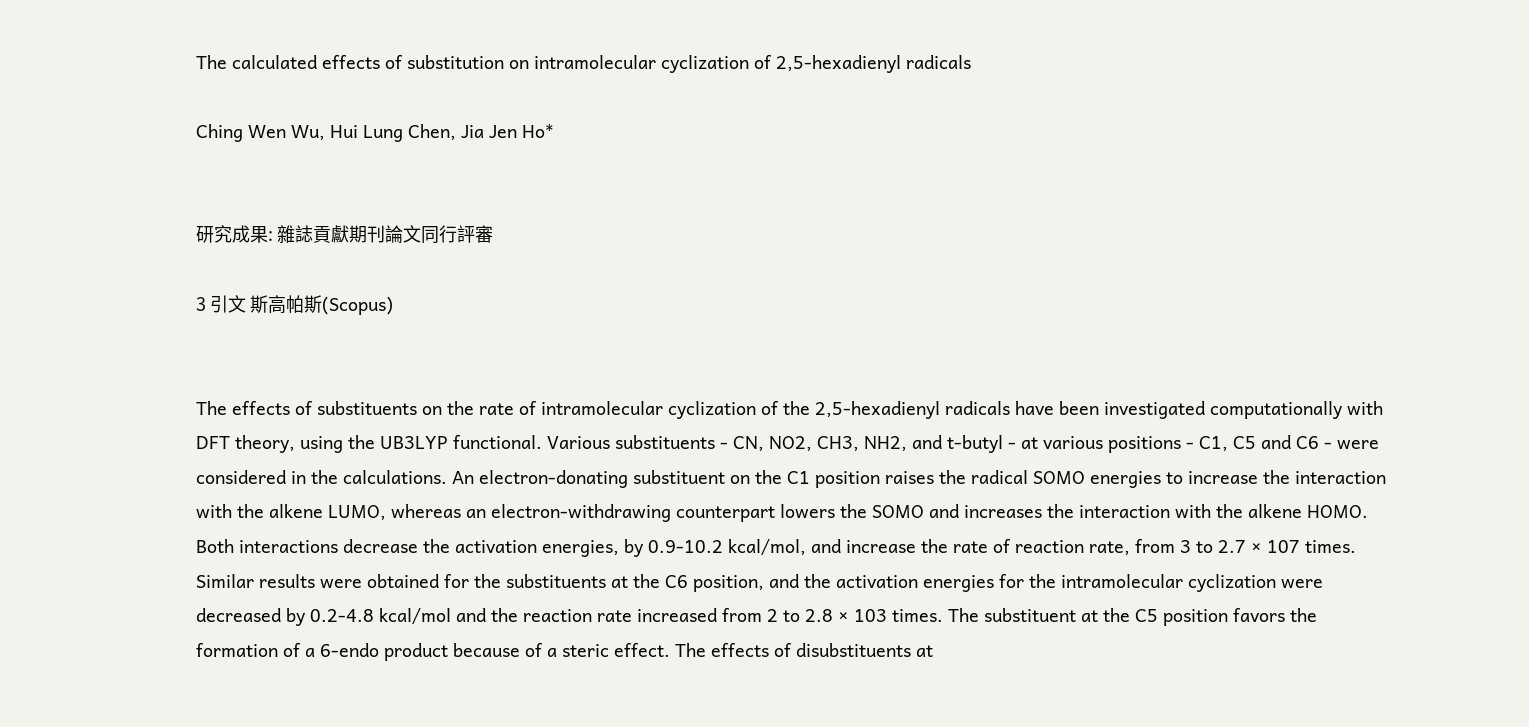The calculated effects of substitution on intramolecular cyclization of 2,5-hexadienyl radicals

Ching Wen Wu, Hui Lung Chen, Jia Jen Ho*


研究成果: 雜誌貢獻期刊論文同行評審

3 引文 斯高帕斯(Scopus)


The effects of substituents on the rate of intramolecular cyclization of the 2,5-hexadienyl radicals have been investigated computationally with DFT theory, using the UB3LYP functional. Various substituents - CN, NO2, CH3, NH2, and t-butyl - at various positions - C1, C5 and C6 - were considered in the calculations. An electron-donating substituent on the C1 position raises the radical SOMO energies to increase the interaction with the alkene LUMO, whereas an electron-withdrawing counterpart lowers the SOMO and increases the interaction with the alkene HOMO. Both interactions decrease the activation energies, by 0.9-10.2 kcal/mol, and increase the rate of reaction rate, from 3 to 2.7 × 107 times. Similar results were obtained for the substituents at the C6 position, and the activation energies for the intramolecular cyclization were decreased by 0.2-4.8 kcal/mol and the reaction rate increased from 2 to 2.8 × 103 times. The substituent at the C5 position favors the formation of a 6-endo product because of a steric effect. The effects of disubstituents at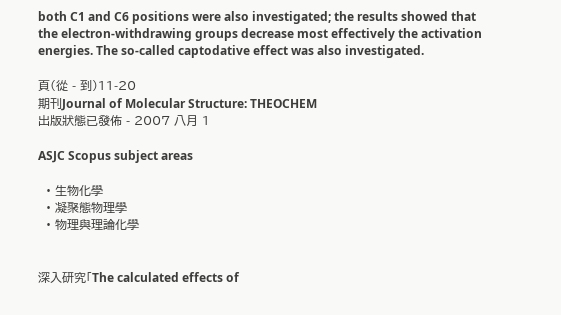both C1 and C6 positions were also investigated; the results showed that the electron-withdrawing groups decrease most effectively the activation energies. The so-called captodative effect was also investigated.

頁(從 - 到)11-20
期刊Journal of Molecular Structure: THEOCHEM
出版狀態已發佈 - 2007 八月 1

ASJC Scopus subject areas

  • 生物化學
  • 凝聚態物理學
  • 物理與理論化學


深入研究「The calculated effects of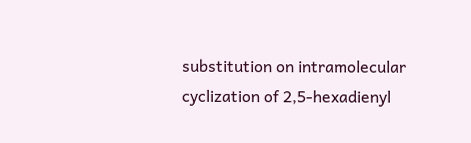substitution on intramolecular cyclization of 2,5-hexadienyl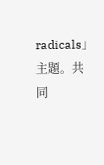radicals」主題。共同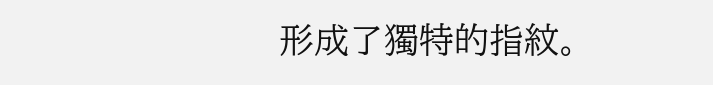形成了獨特的指紋。